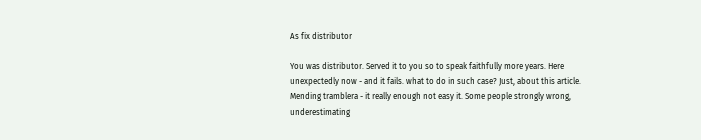As fix distributor

You was distributor. Served it to you so to speak faithfully more years. Here unexpectedly now - and it fails. what to do in such case? Just, about this article.
Mending tramblera - it really enough not easy it. Some people strongly wrong, underestimating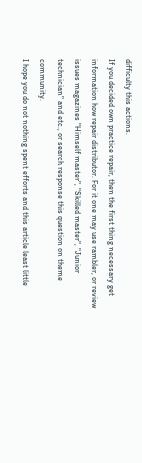difficulty this actions.
If you decided own practice repair, then the first thing necessary get information how repair distributor. For it one may use rambler, or review issues magazines "Himself master", "Skilled master", "Junior technician" and etc., or search response this question on theme community.
I hope you do not nothing spent efforts and this article least little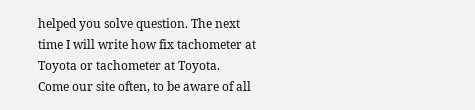helped you solve question. The next time I will write how fix tachometer at Toyota or tachometer at Toyota.
Come our site often, to be aware of all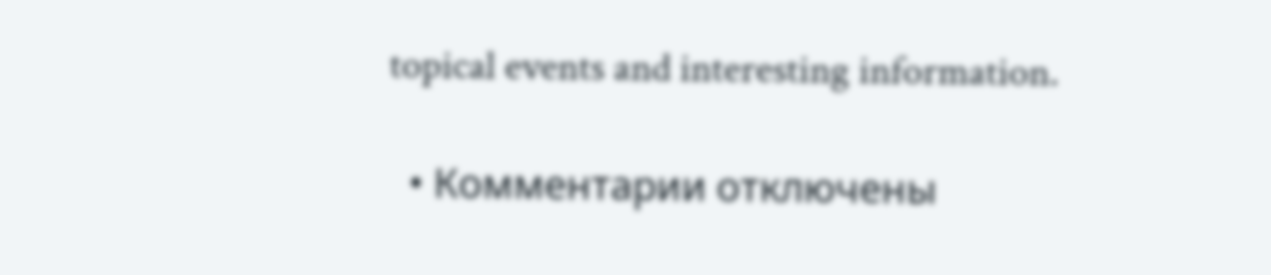topical events and interesting information.

  • Комментарии отключены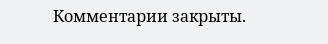Комментарии закрыты.